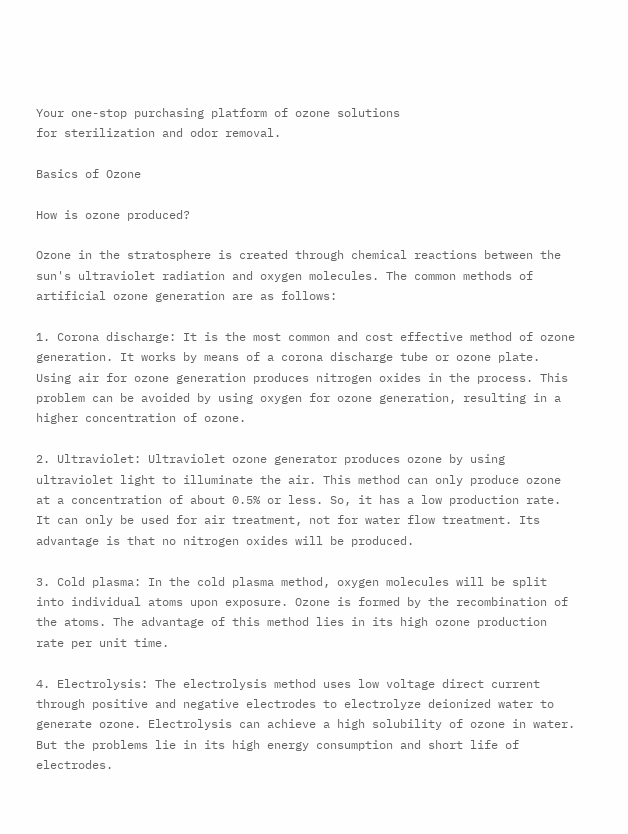Your one-stop purchasing platform of ozone solutions
for sterilization and odor removal.

Basics of Ozone

How is ozone produced?

Ozone in the stratosphere is created through chemical reactions between the sun's ultraviolet radiation and oxygen molecules. The common methods of artificial ozone generation are as follows:

1. Corona discharge: It is the most common and cost effective method of ozone generation. It works by means of a corona discharge tube or ozone plate. Using air for ozone generation produces nitrogen oxides in the process. This problem can be avoided by using oxygen for ozone generation, resulting in a higher concentration of ozone.

2. Ultraviolet: Ultraviolet ozone generator produces ozone by using ultraviolet light to illuminate the air. This method can only produce ozone at a concentration of about 0.5% or less. So, it has a low production rate. It can only be used for air treatment, not for water flow treatment. Its advantage is that no nitrogen oxides will be produced.

3. Cold plasma: In the cold plasma method, oxygen molecules will be split into individual atoms upon exposure. Ozone is formed by the recombination of the atoms. The advantage of this method lies in its high ozone production rate per unit time.

4. Electrolysis: The electrolysis method uses low voltage direct current through positive and negative electrodes to electrolyze deionized water to generate ozone. Electrolysis can achieve a high solubility of ozone in water. But the problems lie in its high energy consumption and short life of electrodes.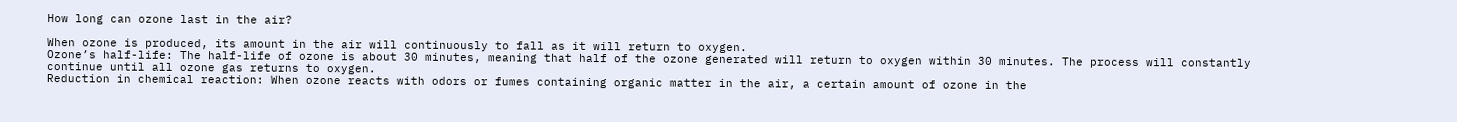How long can ozone last in the air?

When ozone is produced, its amount in the air will continuously to fall as it will return to oxygen.
Ozone’s half-life: The half-life of ozone is about 30 minutes, meaning that half of the ozone generated will return to oxygen within 30 minutes. The process will constantly continue until all ozone gas returns to oxygen.
Reduction in chemical reaction: When ozone reacts with odors or fumes containing organic matter in the air, a certain amount of ozone in the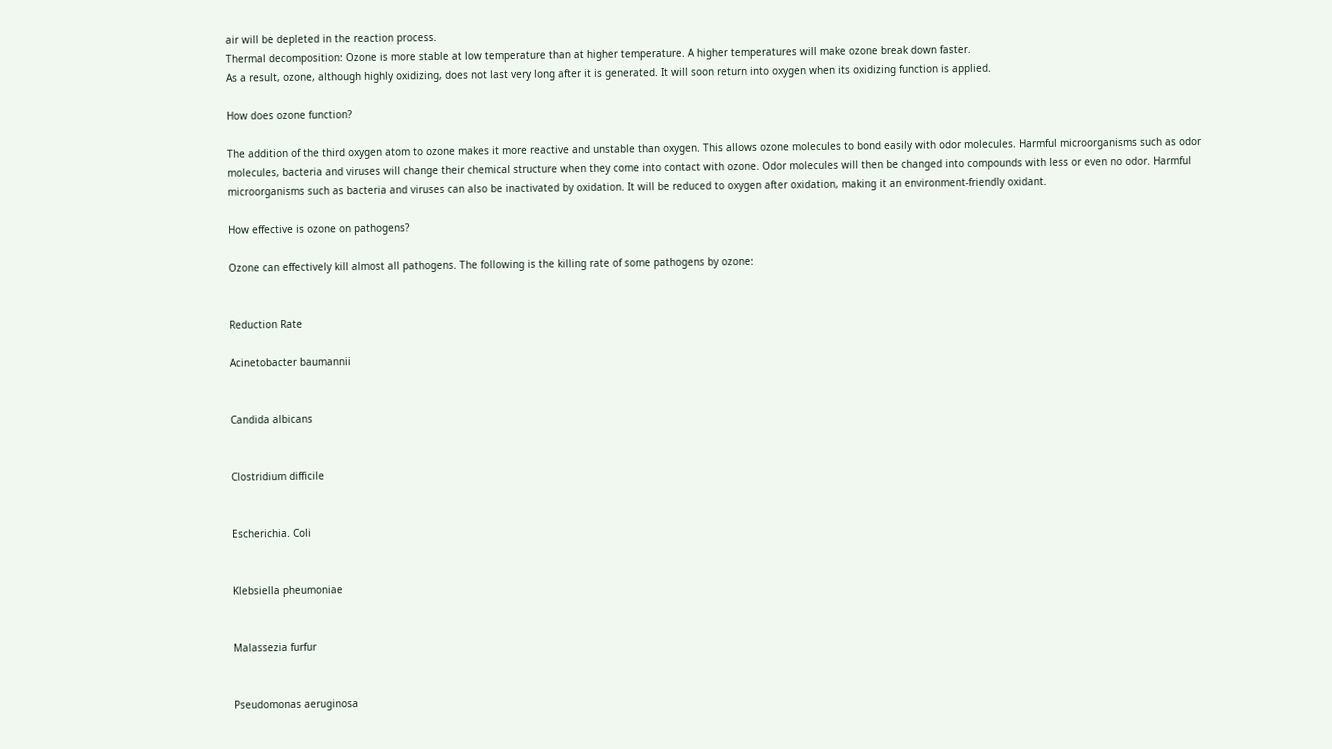air will be depleted in the reaction process.
Thermal decomposition: Ozone is more stable at low temperature than at higher temperature. A higher temperatures will make ozone break down faster.
As a result, ozone, although highly oxidizing, does not last very long after it is generated. It will soon return into oxygen when its oxidizing function is applied.

How does ozone function?

The addition of the third oxygen atom to ozone makes it more reactive and unstable than oxygen. This allows ozone molecules to bond easily with odor molecules. Harmful microorganisms such as odor molecules, bacteria and viruses will change their chemical structure when they come into contact with ozone. Odor molecules will then be changed into compounds with less or even no odor. Harmful microorganisms such as bacteria and viruses can also be inactivated by oxidation. It will be reduced to oxygen after oxidation, making it an environment-friendly oxidant.

How effective is ozone on pathogens?

Ozone can effectively kill almost all pathogens. The following is the killing rate of some pathogens by ozone:


Reduction Rate

Acinetobacter baumannii


Candida albicans


Clostridium difficile


Escherichia. Coli


Klebsiella pheumoniae


Malassezia furfur


Pseudomonas aeruginosa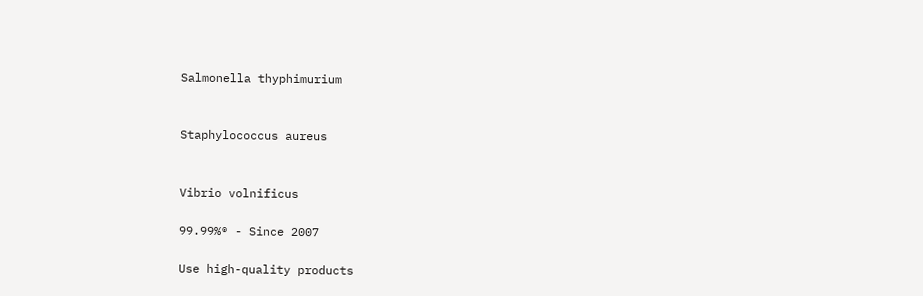Salmonella thyphimurium


Staphylococcus aureus


Vibrio volnificus

99.99%® - Since 2007

Use high-quality products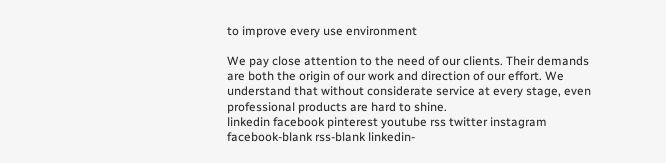to improve every use environment

We pay close attention to the need of our clients. Their demands are both the origin of our work and direction of our effort. We understand that without considerate service at every stage, even professional products are hard to shine.
linkedin facebook pinterest youtube rss twitter instagram facebook-blank rss-blank linkedin-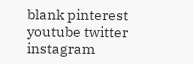blank pinterest youtube twitter instagram